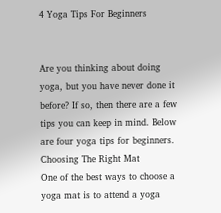4 Yoga Tips For Beginners


Are you thinking about doing yoga, but you have never done it before? If so, then there are a few tips you can keep in mind. Below are four yoga tips for beginners.
Choosing The Right Mat
One of the best ways to choose a yoga mat is to attend a yoga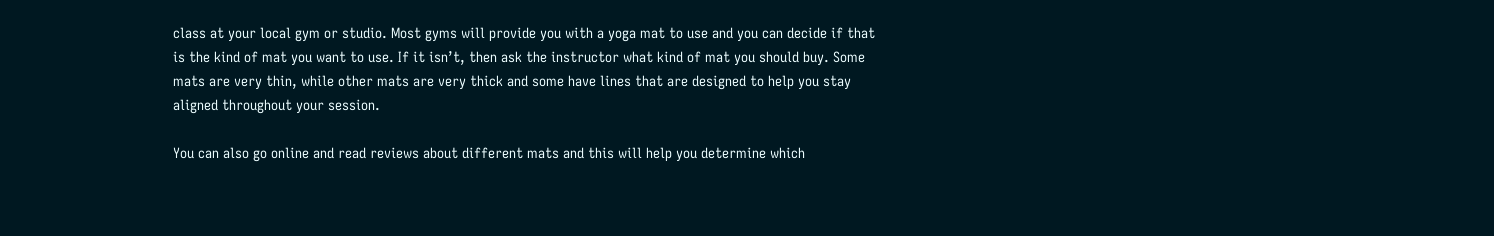class at your local gym or studio. Most gyms will provide you with a yoga mat to use and you can decide if that is the kind of mat you want to use. If it isn’t, then ask the instructor what kind of mat you should buy. Some mats are very thin, while other mats are very thick and some have lines that are designed to help you stay aligned throughout your session.

You can also go online and read reviews about different mats and this will help you determine which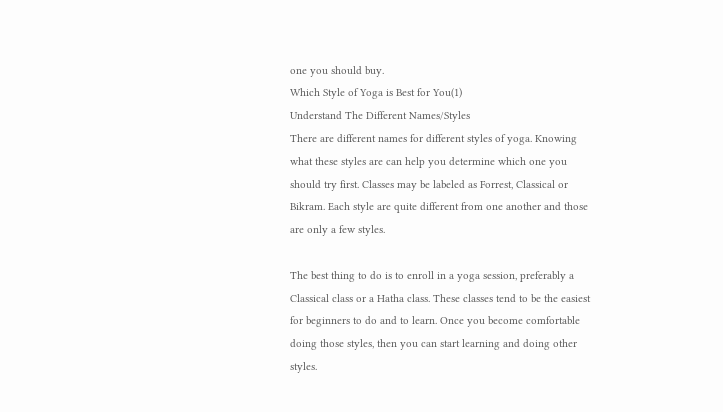one you should buy.
Which Style of Yoga is Best for You(1)
Understand The Different Names/Styles
There are different names for different styles of yoga. Knowing what these styles are can help you determine which one you should try first. Classes may be labeled as Forrest, Classical or Bikram. Each style are quite different from one another and those are only a few styles.

The best thing to do is to enroll in a yoga session, preferably a Classical class or a Hatha class. These classes tend to be the easiest for beginners to do and to learn. Once you become comfortable doing those styles, then you can start learning and doing other styles.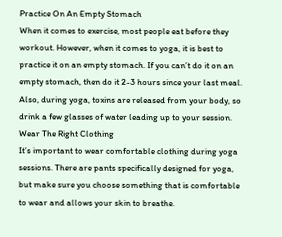Practice On An Empty Stomach
When it comes to exercise, most people eat before they workout. However, when it comes to yoga, it is best to practice it on an empty stomach. If you can’t do it on an empty stomach, then do it 2-3 hours since your last meal. Also, during yoga, toxins are released from your body, so drink a few glasses of water leading up to your session.
Wear The Right Clothing
It’s important to wear comfortable clothing during yoga sessions. There are pants specifically designed for yoga, but make sure you choose something that is comfortable to wear and allows your skin to breathe.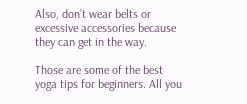Also, don’t wear belts or excessive accessories because they can get in the way.

Those are some of the best yoga tips for beginners. All you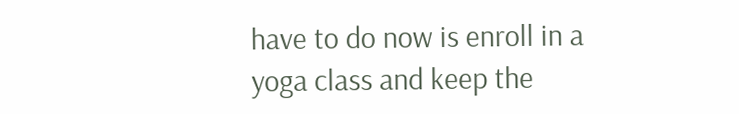have to do now is enroll in a yoga class and keep the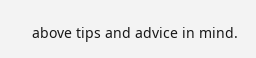above tips and advice in mind.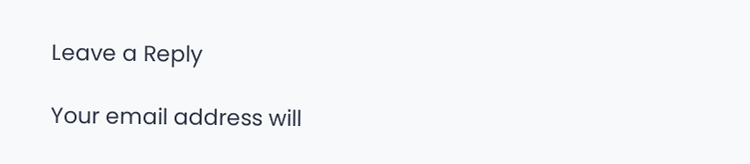Leave a Reply

Your email address will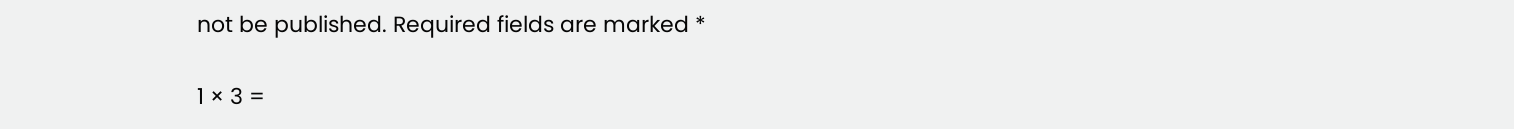not be published. Required fields are marked *

1 × 3 =